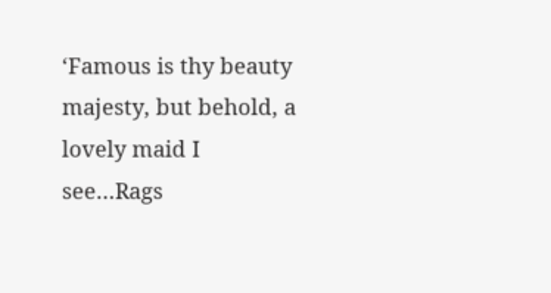‘Famous is thy beauty majesty, but behold, a lovely maid I see…Rags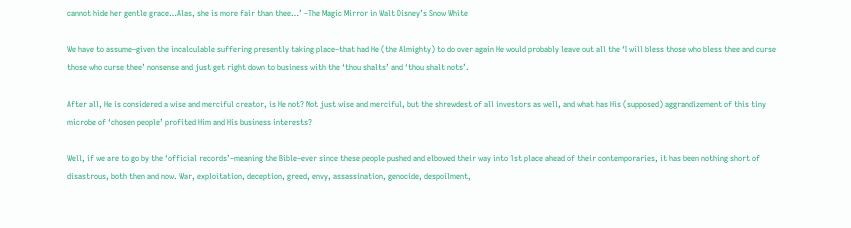cannot hide her gentle grace…Alas, she is more fair than thee…’ –The Magic Mirror in Walt Disney’s Snow White

We have to assume–given the incalculable suffering presently taking place–that had He (the Almighty) to do over again He would probably leave out all the ‘I will bless those who bless thee and curse those who curse thee’ nonsense and just get right down to business with the ‘thou shalts’ and ‘thou shalt nots’.

After all, He is considered a wise and merciful creator, is He not? Not just wise and merciful, but the shrewdest of all investors as well, and what has His (supposed) aggrandizement of this tiny microbe of ‘chosen people’ profited Him and His business interests?

Well, if we are to go by the ‘official records’–meaning the Bible–ever since these people pushed and elbowed their way into 1st place ahead of their contemporaries, it has been nothing short of disastrous, both then and now. War, exploitation, deception, greed, envy, assassination, genocide, despoilment,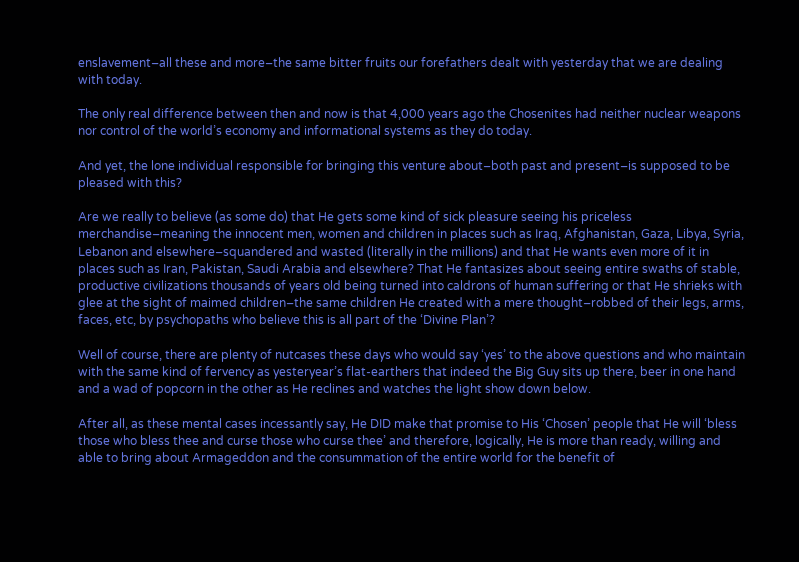enslavement–all these and more–the same bitter fruits our forefathers dealt with yesterday that we are dealing with today.

The only real difference between then and now is that 4,000 years ago the Chosenites had neither nuclear weapons nor control of the world’s economy and informational systems as they do today.

And yet, the lone individual responsible for bringing this venture about–both past and present–is supposed to be pleased with this?

Are we really to believe (as some do) that He gets some kind of sick pleasure seeing his priceless merchandise–meaning the innocent men, women and children in places such as Iraq, Afghanistan, Gaza, Libya, Syria, Lebanon and elsewhere–squandered and wasted (literally in the millions) and that He wants even more of it in places such as Iran, Pakistan, Saudi Arabia and elsewhere? That He fantasizes about seeing entire swaths of stable, productive civilizations thousands of years old being turned into caldrons of human suffering or that He shrieks with glee at the sight of maimed children–the same children He created with a mere thought–robbed of their legs, arms, faces, etc, by psychopaths who believe this is all part of the ‘Divine Plan’?

Well of course, there are plenty of nutcases these days who would say ‘yes’ to the above questions and who maintain with the same kind of fervency as yesteryear’s flat-earthers that indeed the Big Guy sits up there, beer in one hand and a wad of popcorn in the other as He reclines and watches the light show down below.

After all, as these mental cases incessantly say, He DID make that promise to His ‘Chosen’ people that He will ‘bless those who bless thee and curse those who curse thee’ and therefore, logically, He is more than ready, willing and able to bring about Armageddon and the consummation of the entire world for the benefit of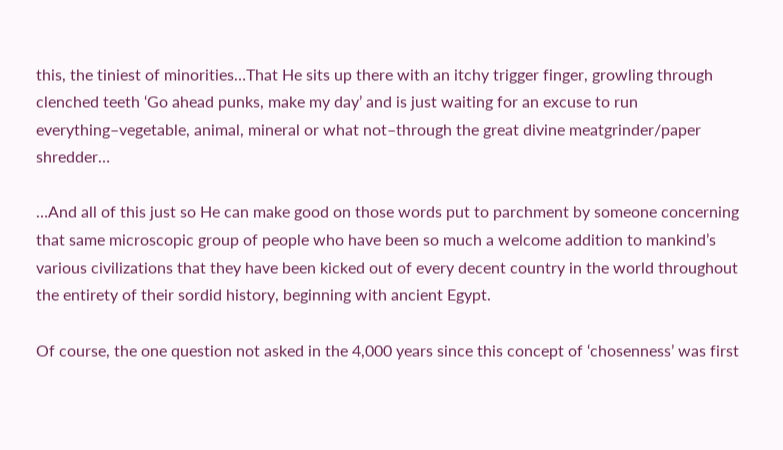this, the tiniest of minorities…That He sits up there with an itchy trigger finger, growling through clenched teeth ‘Go ahead punks, make my day’ and is just waiting for an excuse to run everything–vegetable, animal, mineral or what not–through the great divine meatgrinder/paper shredder…

…And all of this just so He can make good on those words put to parchment by someone concerning that same microscopic group of people who have been so much a welcome addition to mankind’s various civilizations that they have been kicked out of every decent country in the world throughout the entirety of their sordid history, beginning with ancient Egypt.

Of course, the one question not asked in the 4,000 years since this concept of ‘chosenness’ was first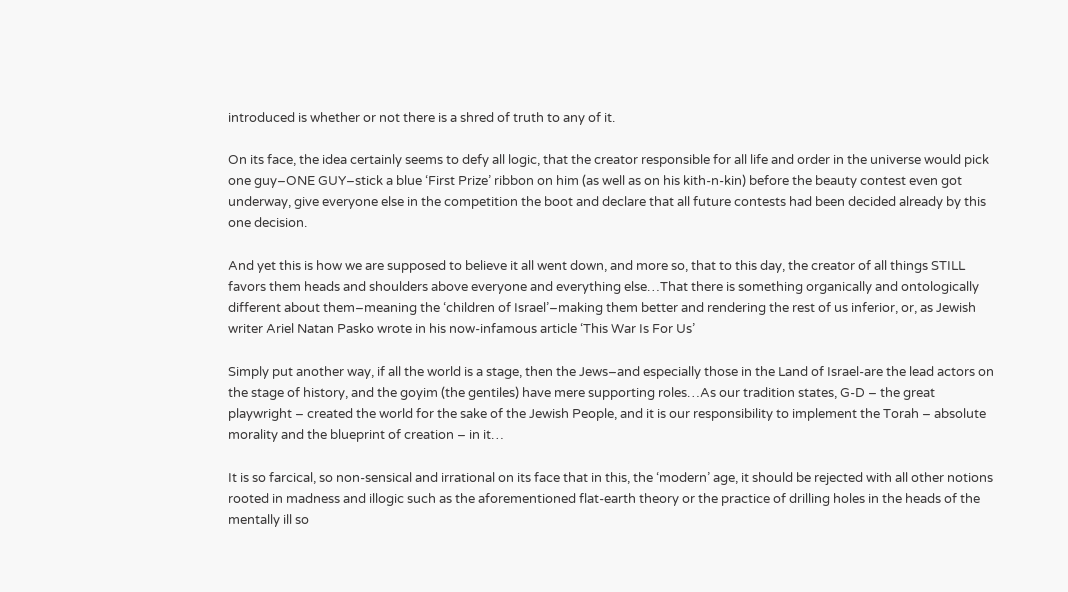introduced is whether or not there is a shred of truth to any of it.

On its face, the idea certainly seems to defy all logic, that the creator responsible for all life and order in the universe would pick one guy–ONE GUY–stick a blue ‘First Prize’ ribbon on him (as well as on his kith-n-kin) before the beauty contest even got underway, give everyone else in the competition the boot and declare that all future contests had been decided already by this one decision.

And yet this is how we are supposed to believe it all went down, and more so, that to this day, the creator of all things STILL favors them heads and shoulders above everyone and everything else…That there is something organically and ontologically different about them–meaning the ‘children of Israel’–making them better and rendering the rest of us inferior, or, as Jewish writer Ariel Natan Pasko wrote in his now-infamous article ‘This War Is For Us’

Simply put another way, if all the world is a stage, then the Jews–and especially those in the Land of Israel-are the lead actors on the stage of history, and the goyim (the gentiles) have mere supporting roles…As our tradition states, G-D – the great playwright – created the world for the sake of the Jewish People, and it is our responsibility to implement the Torah – absolute morality and the blueprint of creation – in it…

It is so farcical, so non-sensical and irrational on its face that in this, the ‘modern’ age, it should be rejected with all other notions rooted in madness and illogic such as the aforementioned flat-earth theory or the practice of drilling holes in the heads of the mentally ill so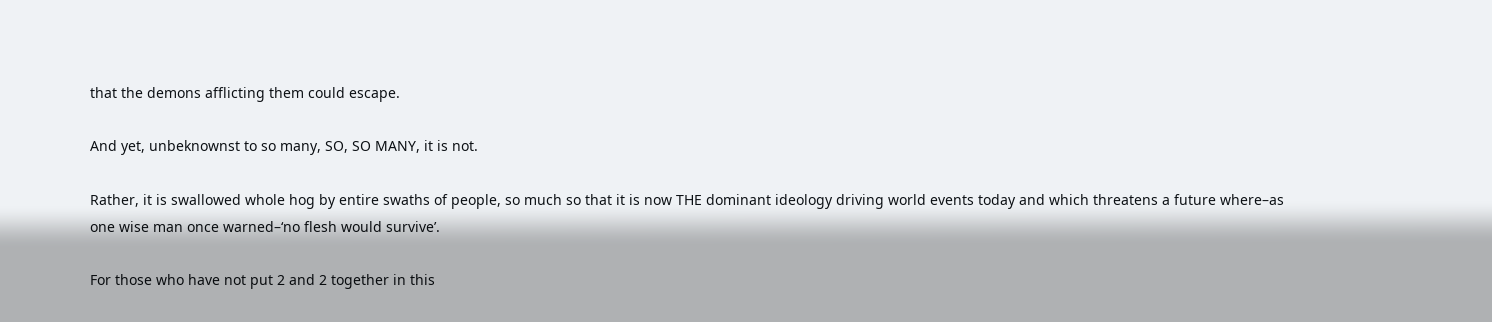that the demons afflicting them could escape.

And yet, unbeknownst to so many, SO, SO MANY, it is not.

Rather, it is swallowed whole hog by entire swaths of people, so much so that it is now THE dominant ideology driving world events today and which threatens a future where–as one wise man once warned–‘no flesh would survive’.

For those who have not put 2 and 2 together in this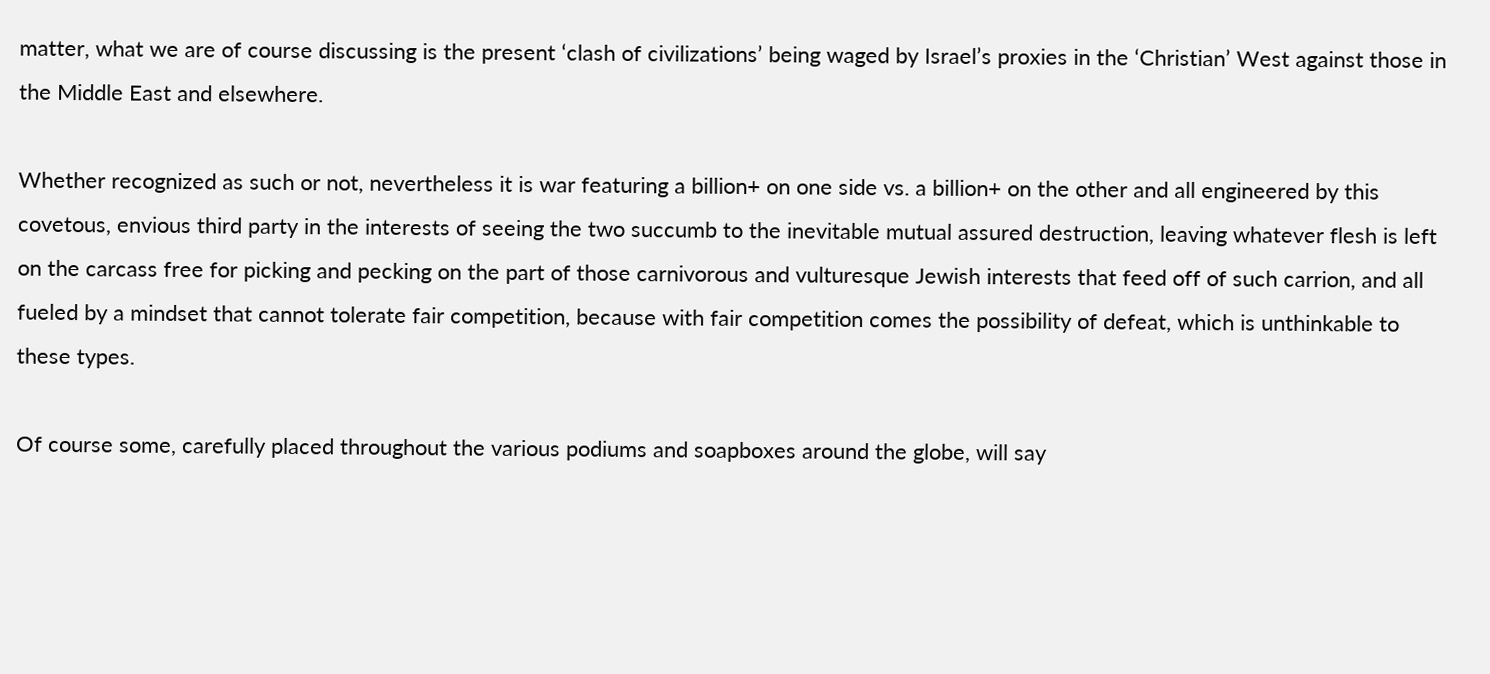matter, what we are of course discussing is the present ‘clash of civilizations’ being waged by Israel’s proxies in the ‘Christian’ West against those in the Middle East and elsewhere.

Whether recognized as such or not, nevertheless it is war featuring a billion+ on one side vs. a billion+ on the other and all engineered by this covetous, envious third party in the interests of seeing the two succumb to the inevitable mutual assured destruction, leaving whatever flesh is left on the carcass free for picking and pecking on the part of those carnivorous and vulturesque Jewish interests that feed off of such carrion, and all fueled by a mindset that cannot tolerate fair competition, because with fair competition comes the possibility of defeat, which is unthinkable to these types.

Of course some, carefully placed throughout the various podiums and soapboxes around the globe, will say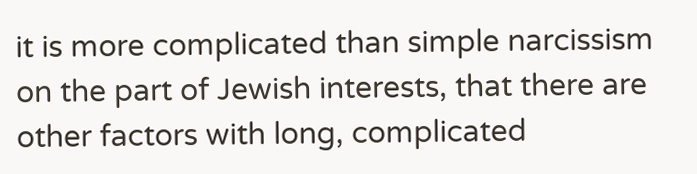it is more complicated than simple narcissism on the part of Jewish interests, that there are other factors with long, complicated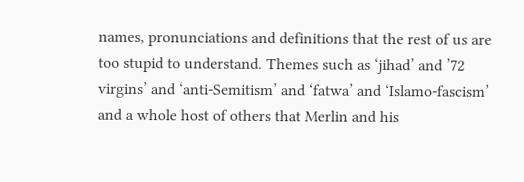names, pronunciations and definitions that the rest of us are too stupid to understand. Themes such as ‘jihad’ and ’72 virgins’ and ‘anti-Semitism’ and ‘fatwa’ and ‘Islamo-fascism’ and a whole host of others that Merlin and his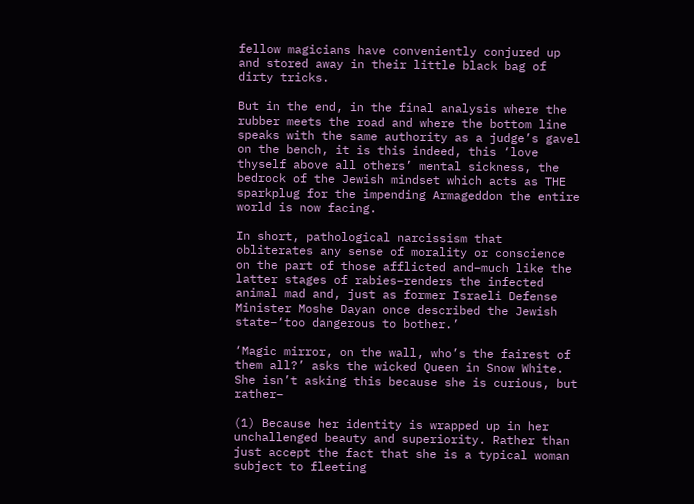fellow magicians have conveniently conjured up and stored away in their little black bag of dirty tricks.

But in the end, in the final analysis where the rubber meets the road and where the bottom line speaks with the same authority as a judge’s gavel on the bench, it is this indeed, this ‘love thyself above all others’ mental sickness, the bedrock of the Jewish mindset which acts as THE sparkplug for the impending Armageddon the entire world is now facing.

In short, pathological narcissism that obliterates any sense of morality or conscience on the part of those afflicted and–much like the latter stages of rabies–renders the infected animal mad and, just as former Israeli Defense Minister Moshe Dayan once described the Jewish state–‘too dangerous to bother.’

‘Magic mirror, on the wall, who’s the fairest of them all?’ asks the wicked Queen in Snow White. She isn’t asking this because she is curious, but rather–

(1) Because her identity is wrapped up in her unchallenged beauty and superiority. Rather than just accept the fact that she is a typical woman subject to fleeting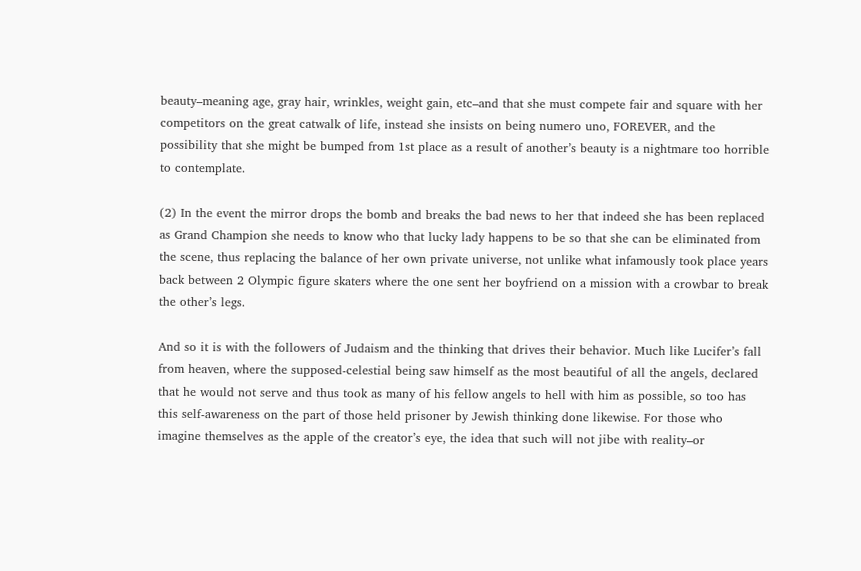beauty–meaning age, gray hair, wrinkles, weight gain, etc–and that she must compete fair and square with her competitors on the great catwalk of life, instead she insists on being numero uno, FOREVER, and the possibility that she might be bumped from 1st place as a result of another’s beauty is a nightmare too horrible to contemplate.

(2) In the event the mirror drops the bomb and breaks the bad news to her that indeed she has been replaced as Grand Champion she needs to know who that lucky lady happens to be so that she can be eliminated from the scene, thus replacing the balance of her own private universe, not unlike what infamously took place years back between 2 Olympic figure skaters where the one sent her boyfriend on a mission with a crowbar to break the other’s legs.

And so it is with the followers of Judaism and the thinking that drives their behavior. Much like Lucifer’s fall from heaven, where the supposed-celestial being saw himself as the most beautiful of all the angels, declared that he would not serve and thus took as many of his fellow angels to hell with him as possible, so too has this self-awareness on the part of those held prisoner by Jewish thinking done likewise. For those who imagine themselves as the apple of the creator’s eye, the idea that such will not jibe with reality–or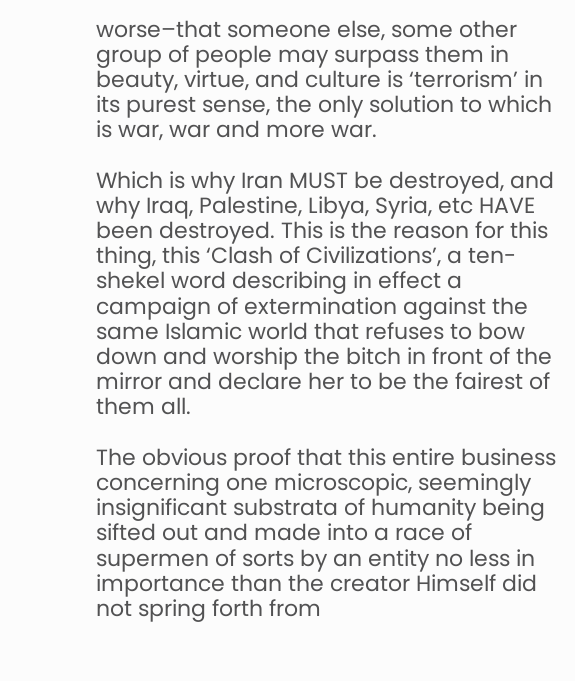worse–that someone else, some other group of people may surpass them in beauty, virtue, and culture is ‘terrorism’ in its purest sense, the only solution to which is war, war and more war.

Which is why Iran MUST be destroyed, and why Iraq, Palestine, Libya, Syria, etc HAVE been destroyed. This is the reason for this thing, this ‘Clash of Civilizations’, a ten-shekel word describing in effect a campaign of extermination against the same Islamic world that refuses to bow down and worship the bitch in front of the mirror and declare her to be the fairest of them all.

The obvious proof that this entire business concerning one microscopic, seemingly insignificant substrata of humanity being sifted out and made into a race of supermen of sorts by an entity no less in importance than the creator Himself did not spring forth from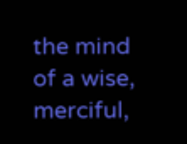the mind of a wise, merciful,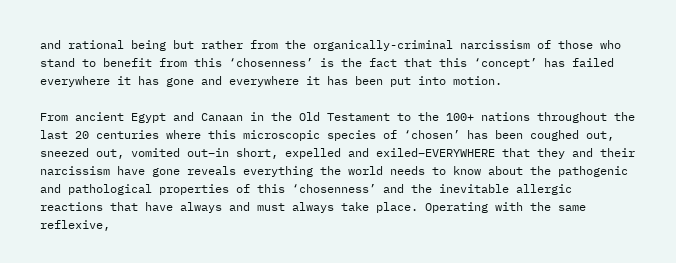and rational being but rather from the organically-criminal narcissism of those who stand to benefit from this ‘chosenness’ is the fact that this ‘concept’ has failed everywhere it has gone and everywhere it has been put into motion.

From ancient Egypt and Canaan in the Old Testament to the 100+ nations throughout the last 20 centuries where this microscopic species of ‘chosen’ has been coughed out, sneezed out, vomited out–in short, expelled and exiled–EVERYWHERE that they and their narcissism have gone reveals everything the world needs to know about the pathogenic and pathological properties of this ‘chosenness’ and the inevitable allergic reactions that have always and must always take place. Operating with the same reflexive,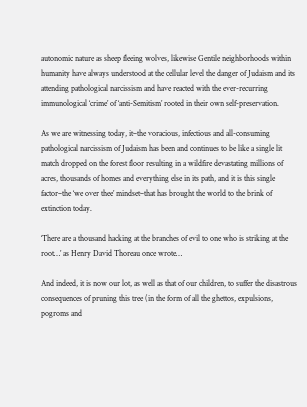autonomic nature as sheep fleeing wolves, likewise Gentile neighborhoods within humanity have always understood at the cellular level the danger of Judaism and its attending pathological narcissism and have reacted with the ever-recurring immunological ‘crime’ of ‘anti-Semitism’ rooted in their own self-preservation.

As we are witnessing today, it–the voracious, infectious and all-consuming pathological narcissism of Judaism has been and continues to be like a single lit match dropped on the forest floor resulting in a wildfire devastating millions of acres, thousands of homes and everything else in its path, and it is this single factor–the ‘we over thee’ mindset–that has brought the world to the brink of extinction today.

‘There are a thousand hacking at the branches of evil to one who is striking at the root…’ as Henry David Thoreau once wrote…

And indeed, it is now our lot, as well as that of our children, to suffer the disastrous consequences of pruning this tree (in the form of all the ghettos, expulsions, pogroms and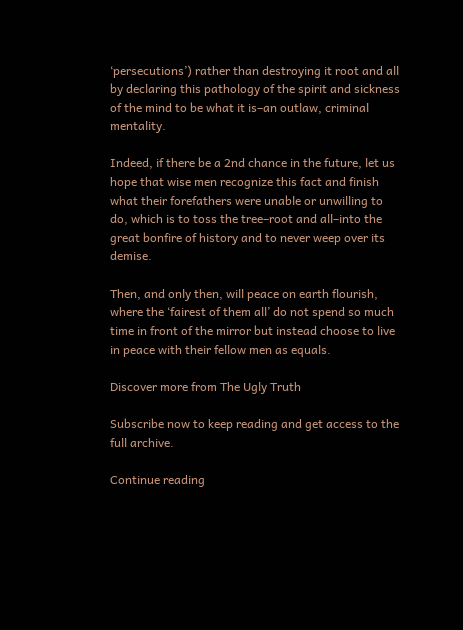‘persecutions’) rather than destroying it root and all by declaring this pathology of the spirit and sickness of the mind to be what it is–an outlaw, criminal mentality.

Indeed, if there be a 2nd chance in the future, let us hope that wise men recognize this fact and finish what their forefathers were unable or unwilling to do, which is to toss the tree–root and all–into the great bonfire of history and to never weep over its demise.

Then, and only then, will peace on earth flourish, where the ‘fairest of them all’ do not spend so much time in front of the mirror but instead choose to live in peace with their fellow men as equals.

Discover more from The Ugly Truth

Subscribe now to keep reading and get access to the full archive.

Continue reading